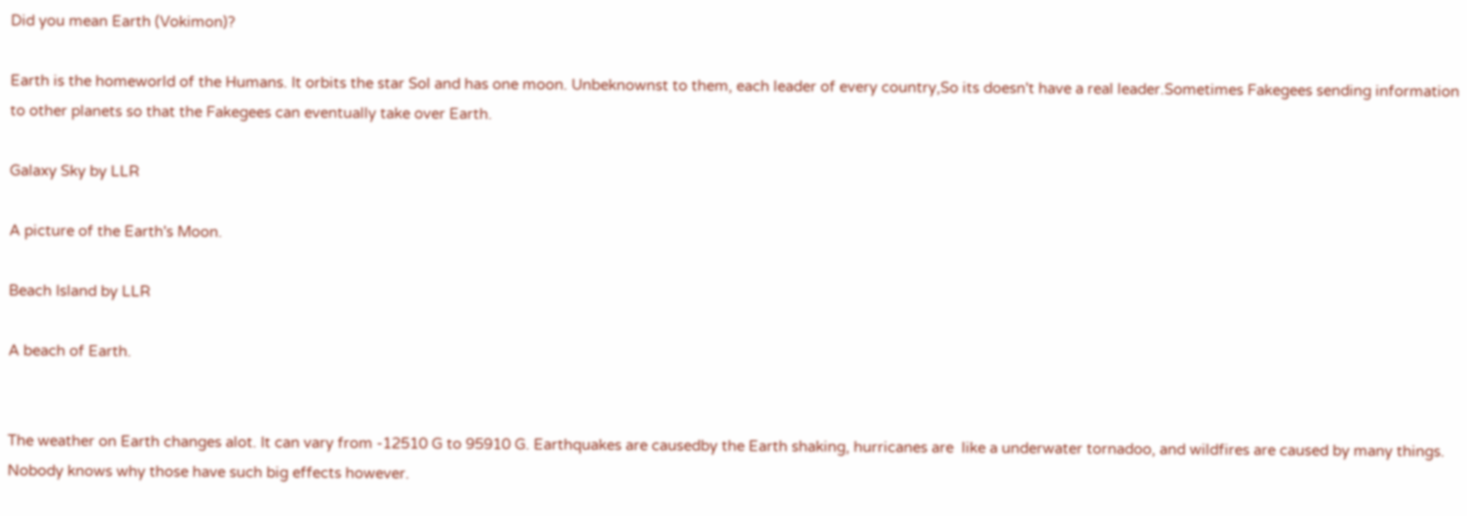Did you mean Earth (Vokimon)?

Earth is the homeworld of the Humans. It orbits the star Sol and has one moon. Unbeknownst to them, each leader of every country,So its doesn't have a real leader.Sometimes Fakegees sending information to other planets so that the Fakegees can eventually take over Earth.

Galaxy Sky by LLR

A picture of the Earth's Moon.

Beach Island by LLR

A beach of Earth.


The weather on Earth changes alot. It can vary from -12510 G to 95910 G. Earthquakes are causedby the Earth shaking, hurricanes are  like a underwater tornadoo, and wildfires are caused by many things. Nobody knows why those have such big effects however.